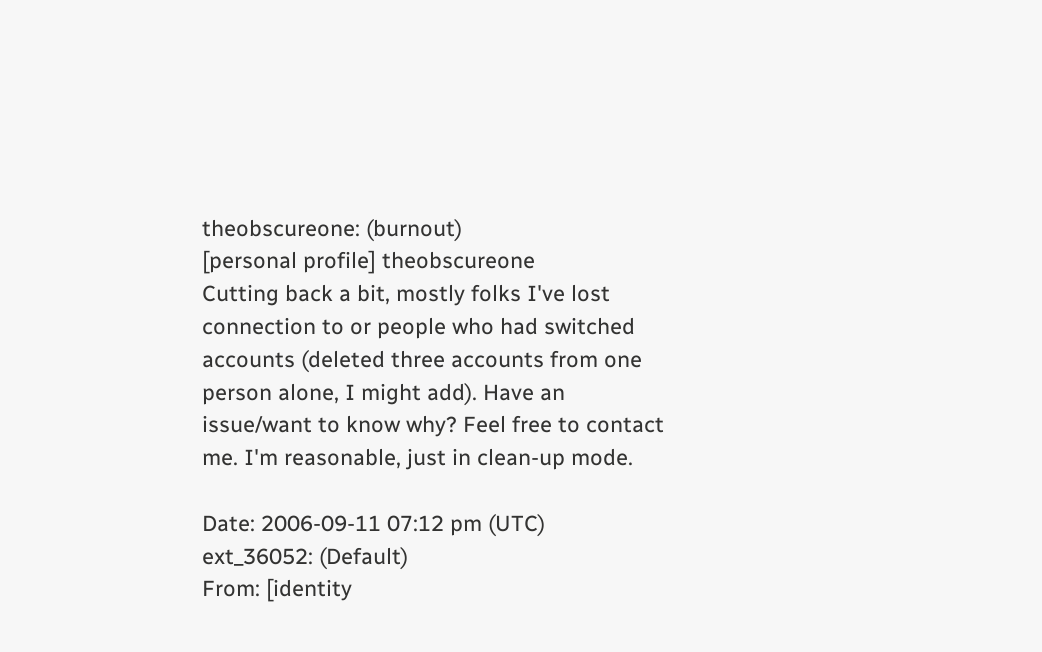theobscureone: (burnout)
[personal profile] theobscureone
Cutting back a bit, mostly folks I've lost connection to or people who had switched accounts (deleted three accounts from one person alone, I might add). Have an issue/want to know why? Feel free to contact me. I'm reasonable, just in clean-up mode.

Date: 2006-09-11 07:12 pm (UTC)
ext_36052: (Default)
From: [identity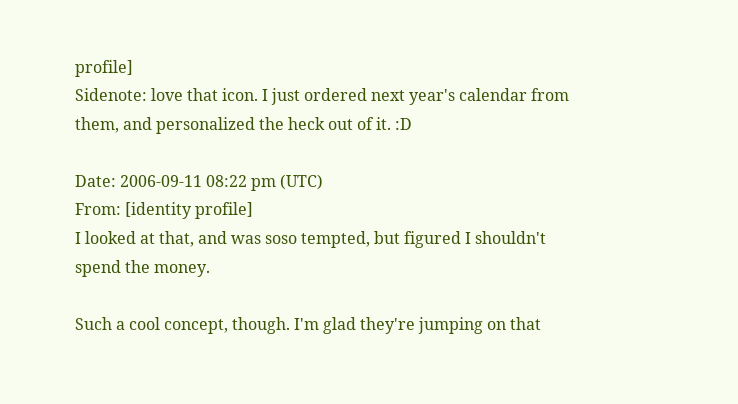profile]
Sidenote: love that icon. I just ordered next year's calendar from them, and personalized the heck out of it. :D

Date: 2006-09-11 08:22 pm (UTC)
From: [identity profile]
I looked at that, and was soso tempted, but figured I shouldn't spend the money.

Such a cool concept, though. I'm glad they're jumping on that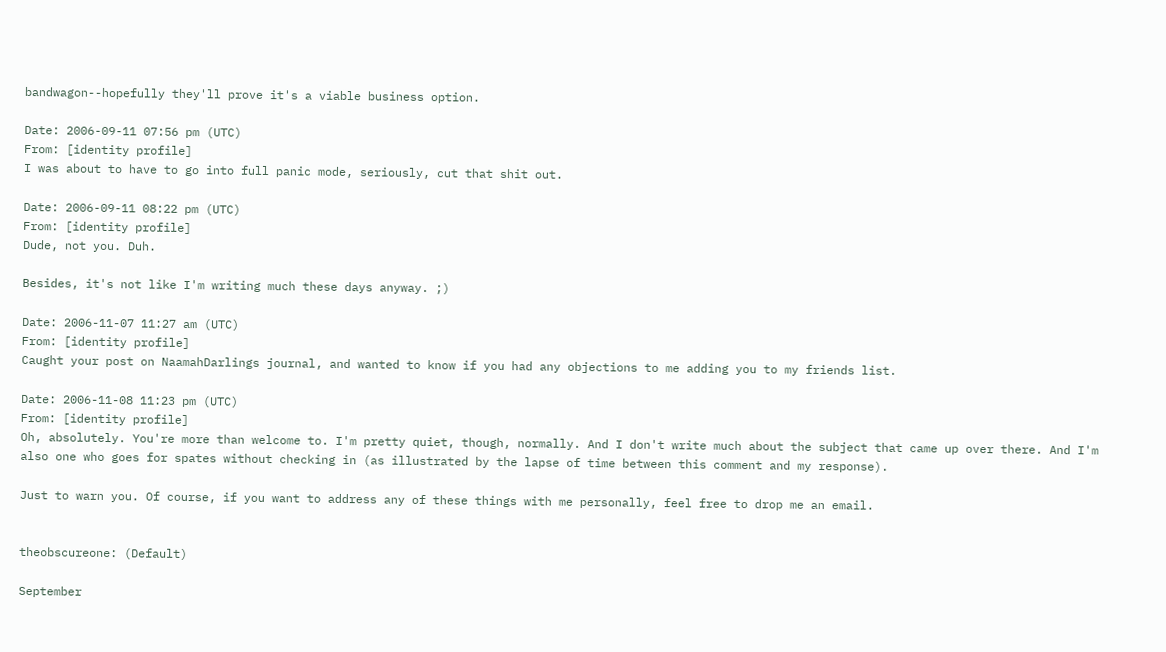bandwagon--hopefully they'll prove it's a viable business option.

Date: 2006-09-11 07:56 pm (UTC)
From: [identity profile]
I was about to have to go into full panic mode, seriously, cut that shit out.

Date: 2006-09-11 08:22 pm (UTC)
From: [identity profile]
Dude, not you. Duh.

Besides, it's not like I'm writing much these days anyway. ;)

Date: 2006-11-07 11:27 am (UTC)
From: [identity profile]
Caught your post on NaamahDarlings journal, and wanted to know if you had any objections to me adding you to my friends list.

Date: 2006-11-08 11:23 pm (UTC)
From: [identity profile]
Oh, absolutely. You're more than welcome to. I'm pretty quiet, though, normally. And I don't write much about the subject that came up over there. And I'm also one who goes for spates without checking in (as illustrated by the lapse of time between this comment and my response).

Just to warn you. Of course, if you want to address any of these things with me personally, feel free to drop me an email.


theobscureone: (Default)

September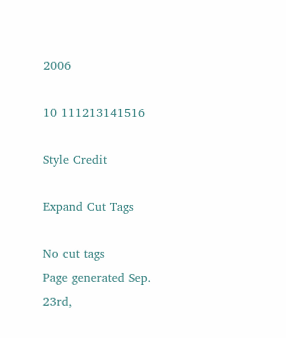2006

10 111213141516

Style Credit

Expand Cut Tags

No cut tags
Page generated Sep. 23rd,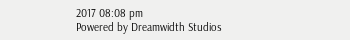2017 08:08 pm
Powered by Dreamwidth Studios